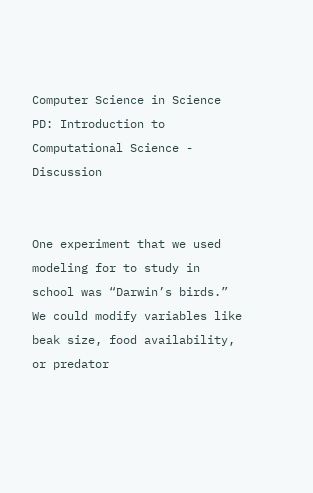Computer Science in Science PD: Introduction to Computational Science - Discussion


One experiment that we used modeling for to study in school was “Darwin’s birds.” We could modify variables like beak size, food availability, or predator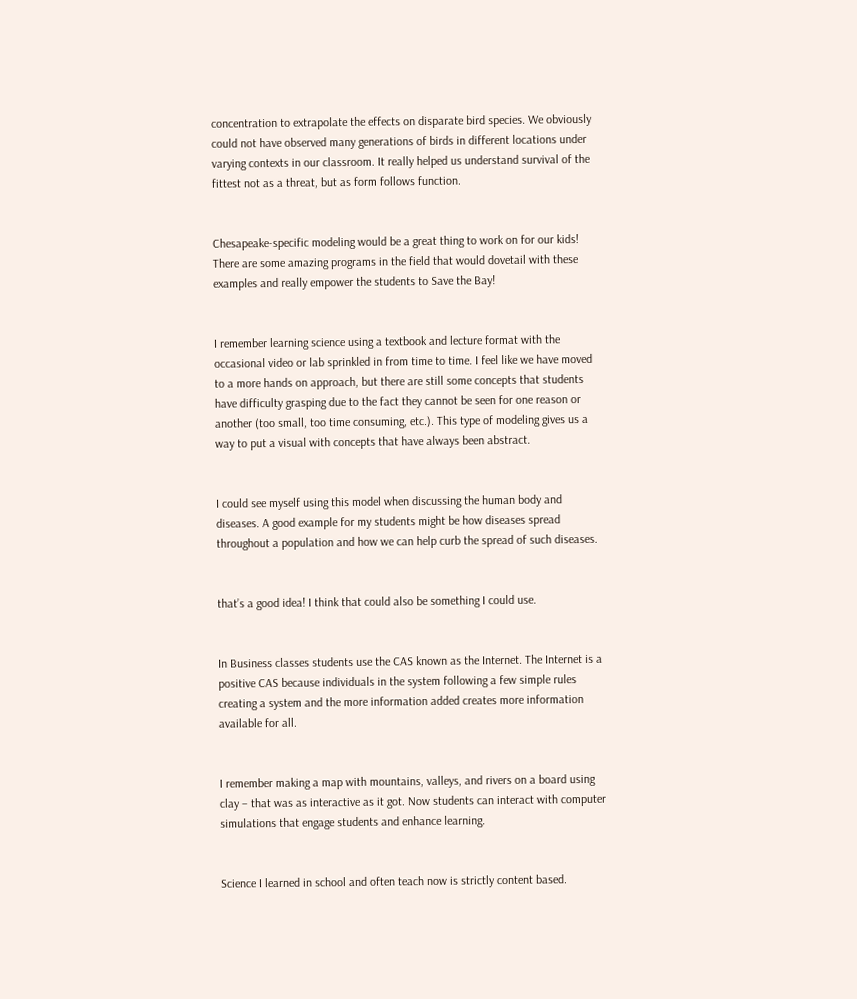concentration to extrapolate the effects on disparate bird species. We obviously could not have observed many generations of birds in different locations under varying contexts in our classroom. It really helped us understand survival of the fittest not as a threat, but as form follows function.


Chesapeake-specific modeling would be a great thing to work on for our kids! There are some amazing programs in the field that would dovetail with these examples and really empower the students to Save the Bay!


I remember learning science using a textbook and lecture format with the occasional video or lab sprinkled in from time to time. I feel like we have moved to a more hands on approach, but there are still some concepts that students have difficulty grasping due to the fact they cannot be seen for one reason or another (too small, too time consuming, etc.). This type of modeling gives us a way to put a visual with concepts that have always been abstract.


I could see myself using this model when discussing the human body and diseases. A good example for my students might be how diseases spread throughout a population and how we can help curb the spread of such diseases.


that’s a good idea! I think that could also be something I could use.


In Business classes students use the CAS known as the Internet. The Internet is a positive CAS because individuals in the system following a few simple rules creating a system and the more information added creates more information available for all.


I remember making a map with mountains, valleys, and rivers on a board using clay – that was as interactive as it got. Now students can interact with computer simulations that engage students and enhance learning.


Science I learned in school and often teach now is strictly content based.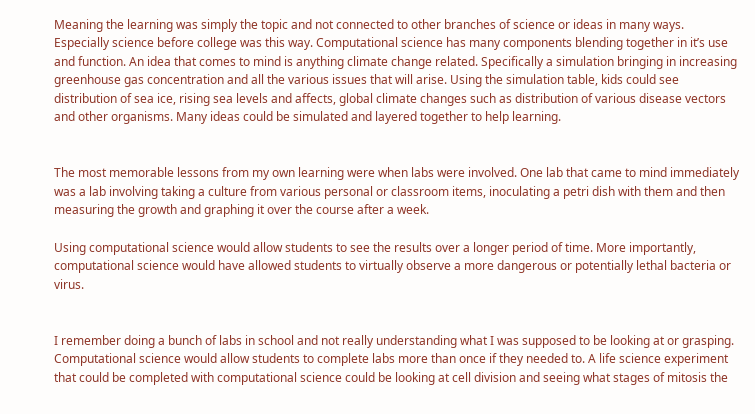Meaning the learning was simply the topic and not connected to other branches of science or ideas in many ways. Especially science before college was this way. Computational science has many components blending together in it’s use and function. An idea that comes to mind is anything climate change related. Specifically a simulation bringing in increasing greenhouse gas concentration and all the various issues that will arise. Using the simulation table, kids could see distribution of sea ice, rising sea levels and affects, global climate changes such as distribution of various disease vectors and other organisms. Many ideas could be simulated and layered together to help learning.


The most memorable lessons from my own learning were when labs were involved. One lab that came to mind immediately was a lab involving taking a culture from various personal or classroom items, inoculating a petri dish with them and then measuring the growth and graphing it over the course after a week.

Using computational science would allow students to see the results over a longer period of time. More importantly, computational science would have allowed students to virtually observe a more dangerous or potentially lethal bacteria or virus.


I remember doing a bunch of labs in school and not really understanding what I was supposed to be looking at or grasping. Computational science would allow students to complete labs more than once if they needed to. A life science experiment that could be completed with computational science could be looking at cell division and seeing what stages of mitosis the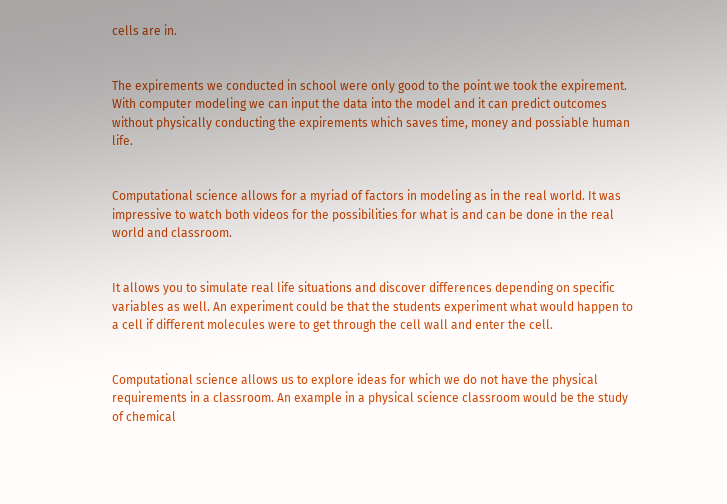cells are in.


The expirements we conducted in school were only good to the point we took the expirement. With computer modeling we can input the data into the model and it can predict outcomes without physically conducting the expirements which saves time, money and possiable human life.


Computational science allows for a myriad of factors in modeling as in the real world. It was impressive to watch both videos for the possibilities for what is and can be done in the real world and classroom.


It allows you to simulate real life situations and discover differences depending on specific variables as well. An experiment could be that the students experiment what would happen to a cell if different molecules were to get through the cell wall and enter the cell.


Computational science allows us to explore ideas for which we do not have the physical requirements in a classroom. An example in a physical science classroom would be the study of chemical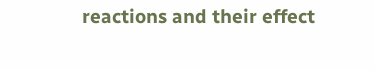reactions and their effect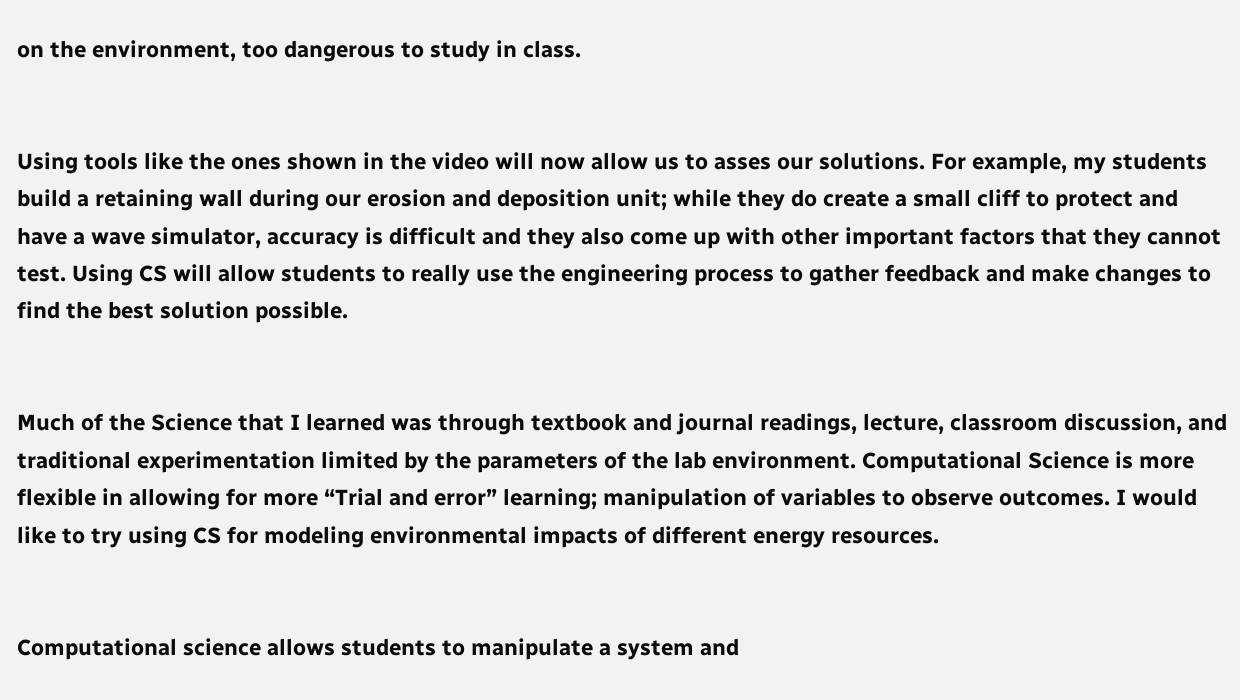on the environment, too dangerous to study in class.


Using tools like the ones shown in the video will now allow us to asses our solutions. For example, my students build a retaining wall during our erosion and deposition unit; while they do create a small cliff to protect and have a wave simulator, accuracy is difficult and they also come up with other important factors that they cannot test. Using CS will allow students to really use the engineering process to gather feedback and make changes to find the best solution possible.


Much of the Science that I learned was through textbook and journal readings, lecture, classroom discussion, and traditional experimentation limited by the parameters of the lab environment. Computational Science is more flexible in allowing for more “Trial and error” learning; manipulation of variables to observe outcomes. I would like to try using CS for modeling environmental impacts of different energy resources.


Computational science allows students to manipulate a system and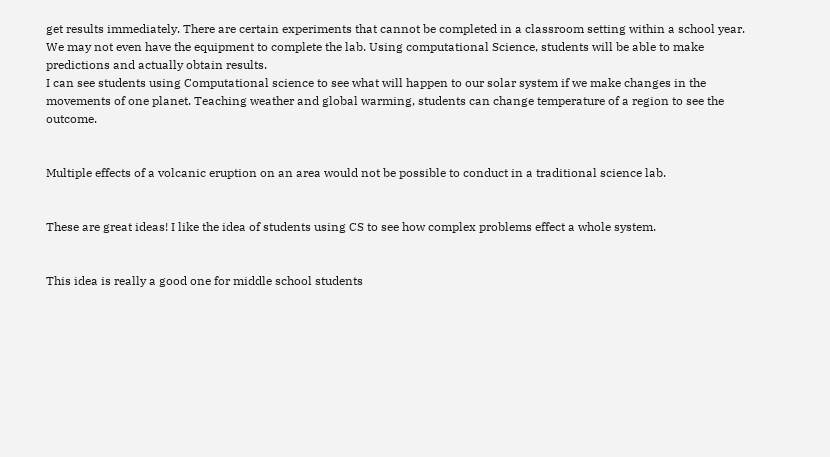get results immediately. There are certain experiments that cannot be completed in a classroom setting within a school year. We may not even have the equipment to complete the lab. Using computational Science, students will be able to make predictions and actually obtain results.
I can see students using Computational science to see what will happen to our solar system if we make changes in the movements of one planet. Teaching weather and global warming, students can change temperature of a region to see the outcome.


Multiple effects of a volcanic eruption on an area would not be possible to conduct in a traditional science lab.


These are great ideas! I like the idea of students using CS to see how complex problems effect a whole system.


This idea is really a good one for middle school students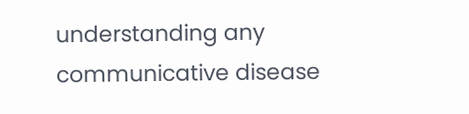understanding any communicative disease